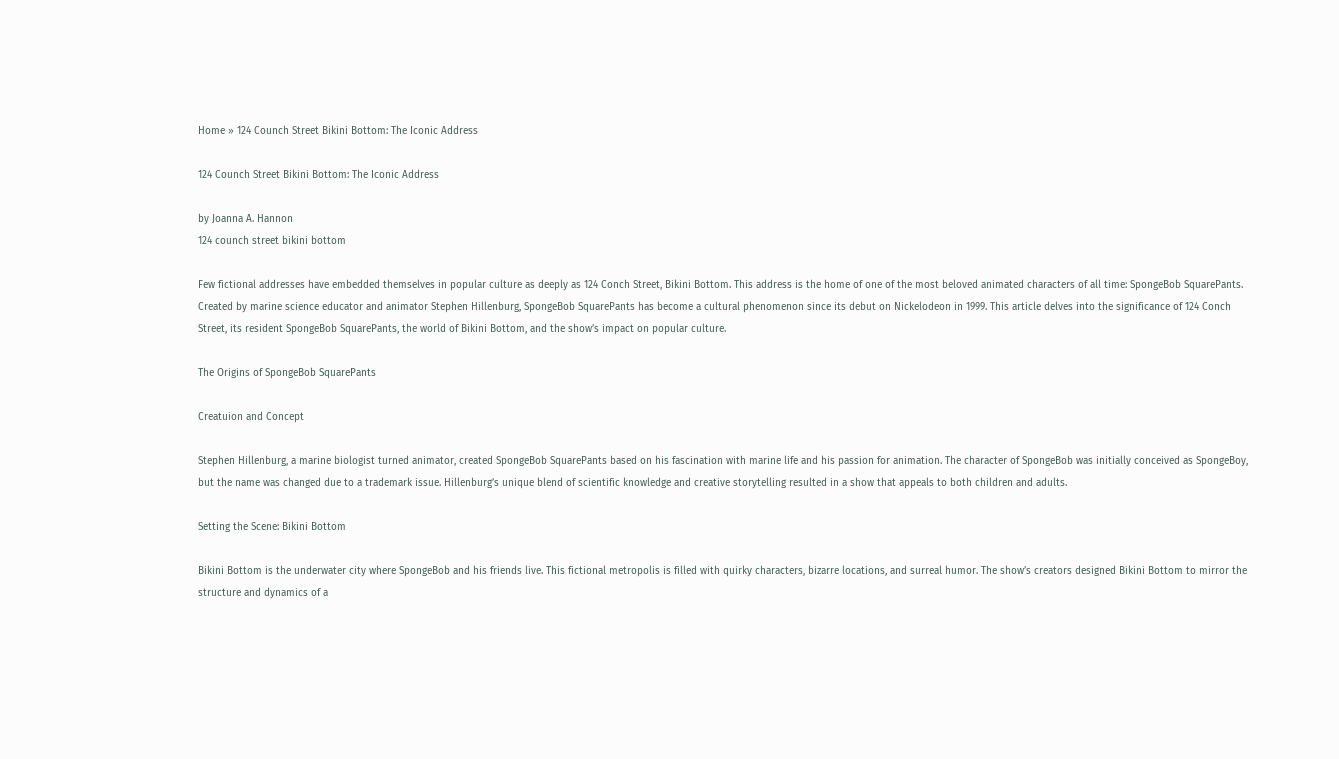Home » 124 Counch Street Bikini Bottom: The Iconic Address

124 Counch Street Bikini Bottom: The Iconic Address

by Joanna A. Hannon
124 counch street bikini bottom

Few fictional addresses have embedded themselves in popular culture as deeply as 124 Conch Street, Bikini Bottom. This address is the home of one of the most beloved animated characters of all time: SpongeBob SquarePants. Created by marine science educator and animator Stephen Hillenburg, SpongeBob SquarePants has become a cultural phenomenon since its debut on Nickelodeon in 1999. This article delves into the significance of 124 Conch Street, its resident SpongeBob SquarePants, the world of Bikini Bottom, and the show’s impact on popular culture.

The Origins of SpongeBob SquarePants

Creatuion and Concept

Stephen Hillenburg, a marine biologist turned animator, created SpongeBob SquarePants based on his fascination with marine life and his passion for animation. The character of SpongeBob was initially conceived as SpongeBoy, but the name was changed due to a trademark issue. Hillenburg’s unique blend of scientific knowledge and creative storytelling resulted in a show that appeals to both children and adults.

Setting the Scene: Bikini Bottom

Bikini Bottom is the underwater city where SpongeBob and his friends live. This fictional metropolis is filled with quirky characters, bizarre locations, and surreal humor. The show’s creators designed Bikini Bottom to mirror the structure and dynamics of a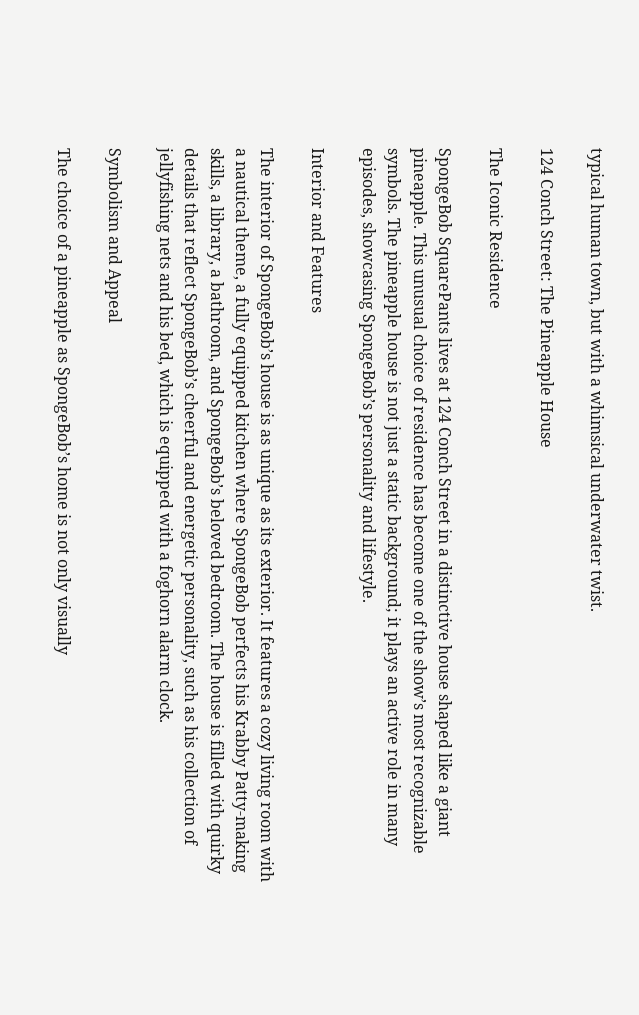typical human town, but with a whimsical underwater twist.

124 Conch Street: The Pineapple House

The Iconic Residence

SpongeBob SquarePants lives at 124 Conch Street in a distinctive house shaped like a giant pineapple. This unusual choice of residence has become one of the show’s most recognizable symbols. The pineapple house is not just a static background; it plays an active role in many episodes, showcasing SpongeBob’s personality and lifestyle.

Interior and Features

The interior of SpongeBob’s house is as unique as its exterior. It features a cozy living room with a nautical theme, a fully equipped kitchen where SpongeBob perfects his Krabby Patty-making skills, a library, a bathroom, and SpongeBob’s beloved bedroom. The house is filled with quirky details that reflect SpongeBob’s cheerful and energetic personality, such as his collection of jellyfishing nets and his bed, which is equipped with a foghorn alarm clock.

Symbolism and Appeal

The choice of a pineapple as SpongeBob’s home is not only visually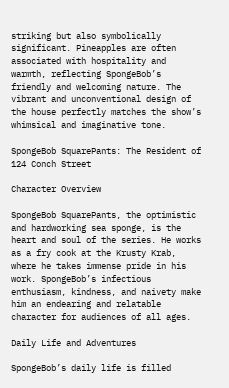striking but also symbolically significant. Pineapples are often associated with hospitality and warmth, reflecting SpongeBob’s friendly and welcoming nature. The vibrant and unconventional design of the house perfectly matches the show’s whimsical and imaginative tone.

SpongeBob SquarePants: The Resident of 124 Conch Street

Character Overview

SpongeBob SquarePants, the optimistic and hardworking sea sponge, is the heart and soul of the series. He works as a fry cook at the Krusty Krab, where he takes immense pride in his work. SpongeBob’s infectious enthusiasm, kindness, and naivety make him an endearing and relatable character for audiences of all ages.

Daily Life and Adventures

SpongeBob’s daily life is filled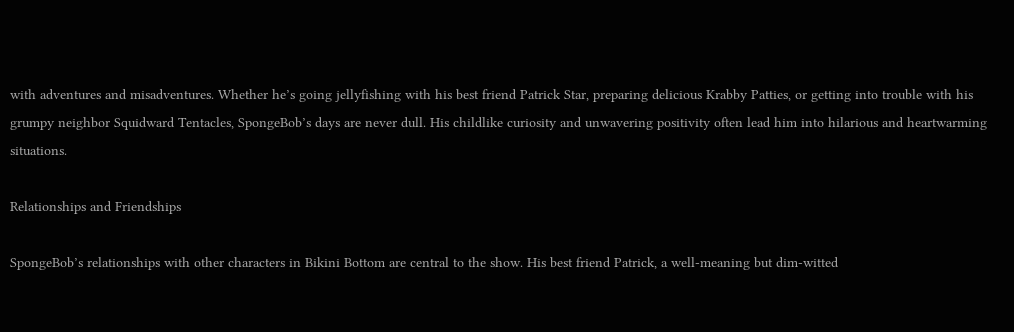with adventures and misadventures. Whether he’s going jellyfishing with his best friend Patrick Star, preparing delicious Krabby Patties, or getting into trouble with his grumpy neighbor Squidward Tentacles, SpongeBob’s days are never dull. His childlike curiosity and unwavering positivity often lead him into hilarious and heartwarming situations.

Relationships and Friendships

SpongeBob’s relationships with other characters in Bikini Bottom are central to the show. His best friend Patrick, a well-meaning but dim-witted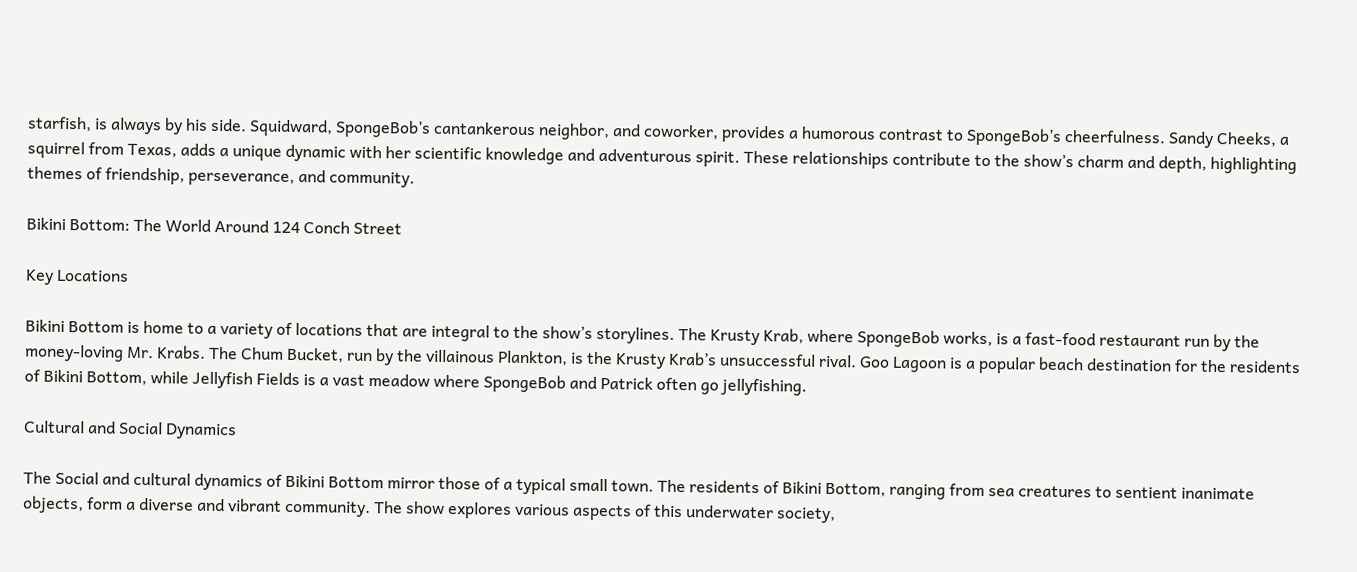starfish, is always by his side. Squidward, SpongeBob’s cantankerous neighbor, and coworker, provides a humorous contrast to SpongeBob’s cheerfulness. Sandy Cheeks, a squirrel from Texas, adds a unique dynamic with her scientific knowledge and adventurous spirit. These relationships contribute to the show’s charm and depth, highlighting themes of friendship, perseverance, and community.

Bikini Bottom: The World Around 124 Conch Street

Key Locations

Bikini Bottom is home to a variety of locations that are integral to the show’s storylines. The Krusty Krab, where SpongeBob works, is a fast-food restaurant run by the money-loving Mr. Krabs. The Chum Bucket, run by the villainous Plankton, is the Krusty Krab’s unsuccessful rival. Goo Lagoon is a popular beach destination for the residents of Bikini Bottom, while Jellyfish Fields is a vast meadow where SpongeBob and Patrick often go jellyfishing.

Cultural and Social Dynamics

The Social and cultural dynamics of Bikini Bottom mirror those of a typical small town. The residents of Bikini Bottom, ranging from sea creatures to sentient inanimate objects, form a diverse and vibrant community. The show explores various aspects of this underwater society,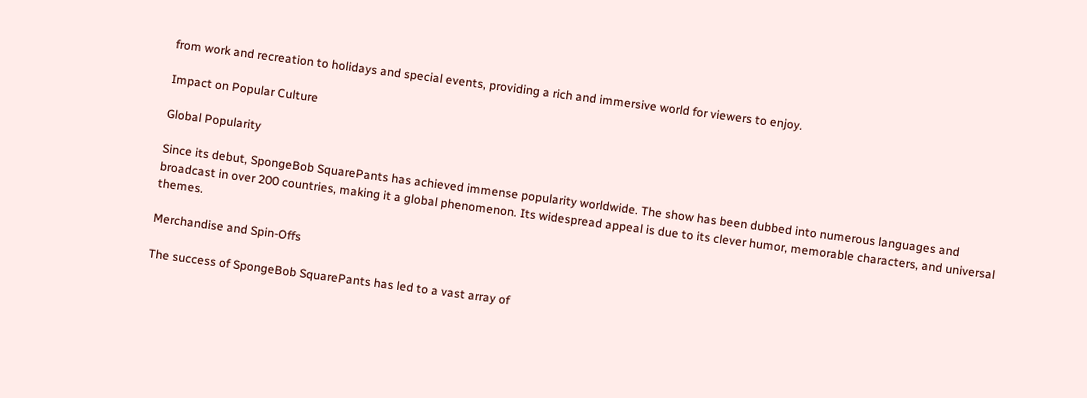from work and recreation to holidays and special events, providing a rich and immersive world for viewers to enjoy.

Impact on Popular Culture

Global Popularity

Since its debut, SpongeBob SquarePants has achieved immense popularity worldwide. The show has been dubbed into numerous languages and broadcast in over 200 countries, making it a global phenomenon. Its widespread appeal is due to its clever humor, memorable characters, and universal themes.

Merchandise and Spin-Offs

The success of SpongeBob SquarePants has led to a vast array of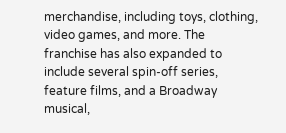merchandise, including toys, clothing, video games, and more. The franchise has also expanded to include several spin-off series, feature films, and a Broadway musical,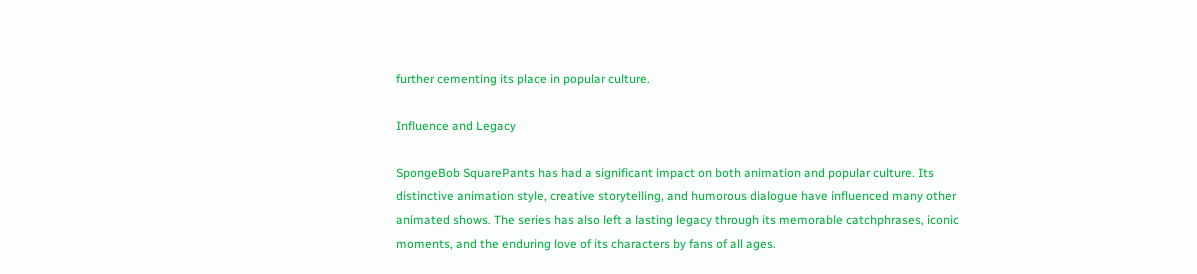further cementing its place in popular culture.

Influence and Legacy

SpongeBob SquarePants has had a significant impact on both animation and popular culture. Its distinctive animation style, creative storytelling, and humorous dialogue have influenced many other animated shows. The series has also left a lasting legacy through its memorable catchphrases, iconic moments, and the enduring love of its characters by fans of all ages.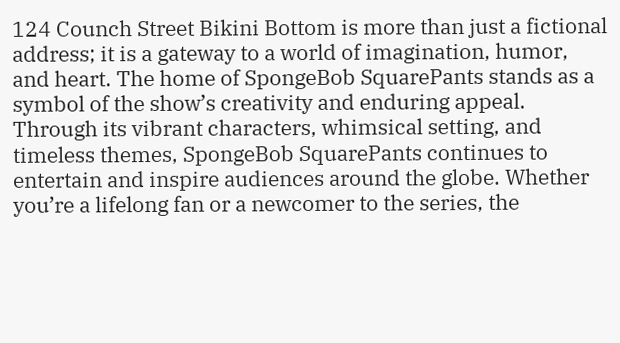124 Counch Street Bikini Bottom is more than just a fictional address; it is a gateway to a world of imagination, humor, and heart. The home of SpongeBob SquarePants stands as a symbol of the show’s creativity and enduring appeal. Through its vibrant characters, whimsical setting, and timeless themes, SpongeBob SquarePants continues to entertain and inspire audiences around the globe. Whether you’re a lifelong fan or a newcomer to the series, the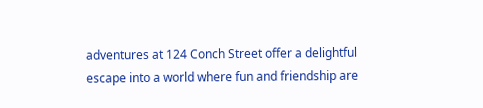adventures at 124 Conch Street offer a delightful escape into a world where fun and friendship are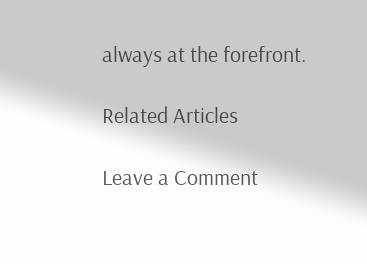always at the forefront.

Related Articles

Leave a Comment